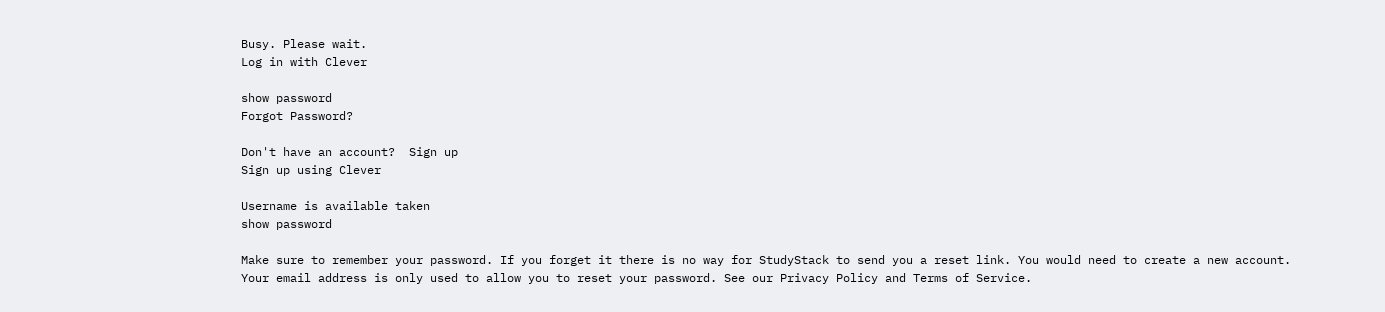Busy. Please wait.
Log in with Clever

show password
Forgot Password?

Don't have an account?  Sign up
Sign up using Clever

Username is available taken
show password

Make sure to remember your password. If you forget it there is no way for StudyStack to send you a reset link. You would need to create a new account.
Your email address is only used to allow you to reset your password. See our Privacy Policy and Terms of Service.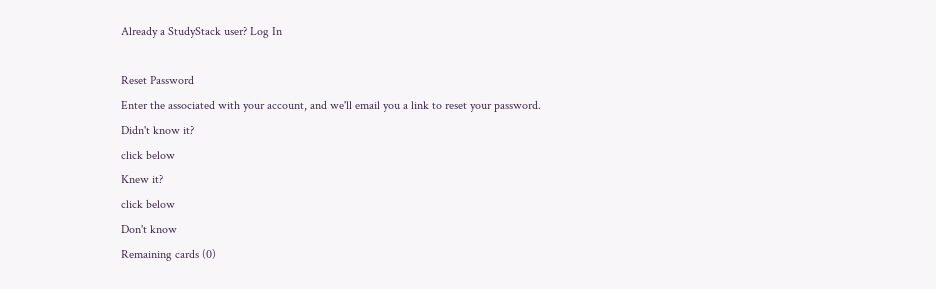Already a StudyStack user? Log In

Reset Password
Enter the associated with your account, and we'll email you a link to reset your password.
Didn't know it?
click below
Knew it?
click below
Don't know
Remaining cards (0)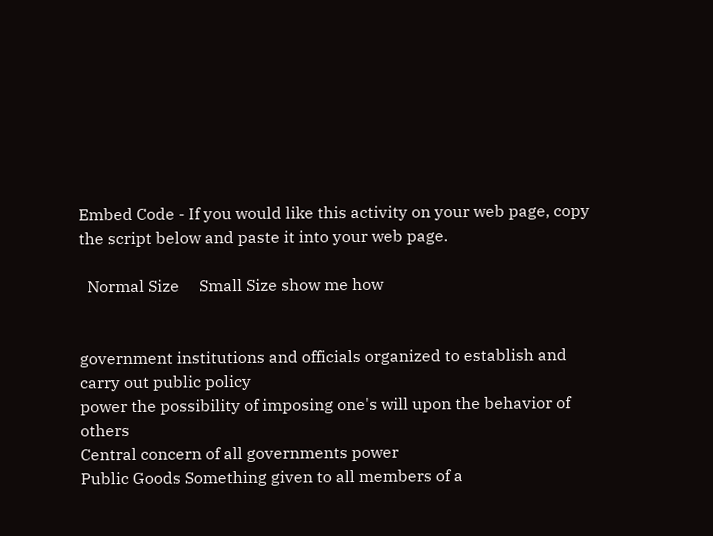Embed Code - If you would like this activity on your web page, copy the script below and paste it into your web page.

  Normal Size     Small Size show me how


government institutions and officials organized to establish and carry out public policy
power the possibility of imposing one's will upon the behavior of others
Central concern of all governments power
Public Goods Something given to all members of a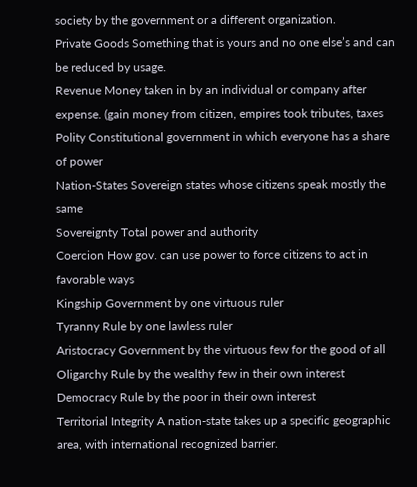society by the government or a different organization.
Private Goods Something that is yours and no one else’s and can be reduced by usage.
Revenue Money taken in by an individual or company after expense. (gain money from citizen, empires took tributes, taxes
Polity Constitutional government in which everyone has a share of power
Nation-States Sovereign states whose citizens speak mostly the same
Sovereignty Total power and authority
Coercion How gov. can use power to force citizens to act in favorable ways
Kingship Government by one virtuous ruler
Tyranny Rule by one lawless ruler
Aristocracy Government by the virtuous few for the good of all
Oligarchy Rule by the wealthy few in their own interest
Democracy Rule by the poor in their own interest
Territorial Integrity A nation-state takes up a specific geographic area, with international recognized barrier.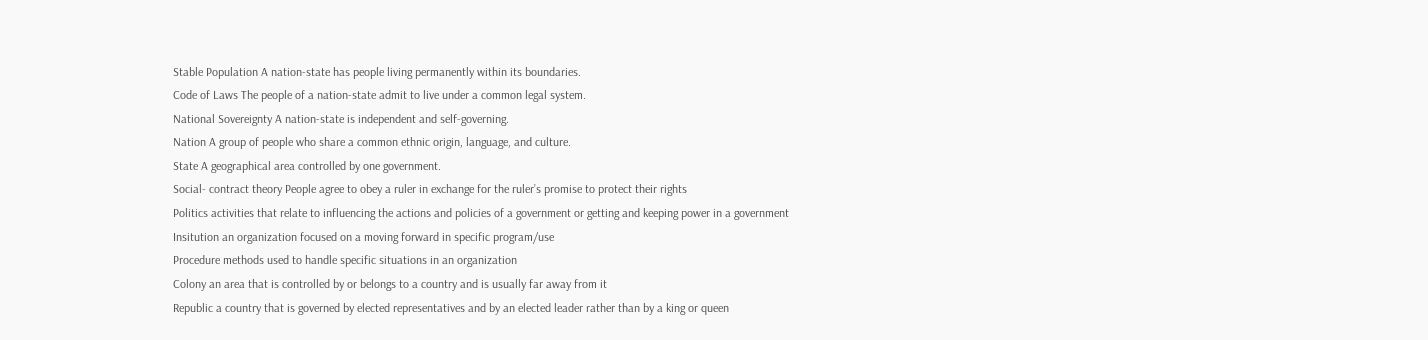Stable Population A nation-state has people living permanently within its boundaries.
Code of Laws The people of a nation-state admit to live under a common legal system.
National Sovereignty A nation-state is independent and self-governing.
Nation A group of people who share a common ethnic origin, language, and culture.
State A geographical area controlled by one government.
Social- contract theory People agree to obey a ruler in exchange for the ruler’s promise to protect their rights
Politics activities that relate to influencing the actions and policies of a government or getting and keeping power in a government
Insitution an organization focused on a moving forward in specific program/use
Procedure methods used to handle specific situations in an organization
Colony an area that is controlled by or belongs to a country and is usually far away from it
Republic a country that is governed by elected representatives and by an elected leader rather than by a king or queen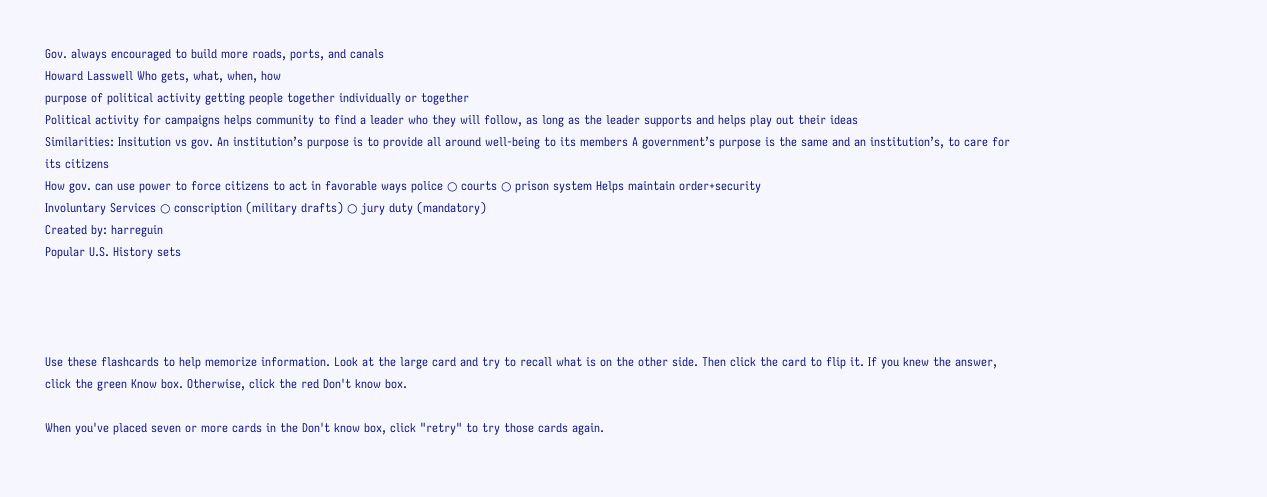Gov. always encouraged to build more roads, ports, and canals
Howard Lasswell Who gets, what, when, how
purpose of political activity getting people together individually or together
Political activity for campaigns helps community to find a leader who they will follow, as long as the leader supports and helps play out their ideas
Similarities: Insitution vs gov. An institution’s purpose is to provide all around well-being to its members A government’s purpose is the same and an institution’s, to care for its citizens
How gov. can use power to force citizens to act in favorable ways police ○ courts ○ prison system Helps maintain order+security
Involuntary Services ○ conscription (military drafts) ○ jury duty (mandatory)
Created by: harreguin
Popular U.S. History sets




Use these flashcards to help memorize information. Look at the large card and try to recall what is on the other side. Then click the card to flip it. If you knew the answer, click the green Know box. Otherwise, click the red Don't know box.

When you've placed seven or more cards in the Don't know box, click "retry" to try those cards again.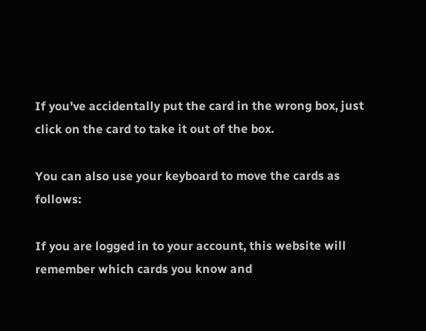If you've accidentally put the card in the wrong box, just click on the card to take it out of the box.

You can also use your keyboard to move the cards as follows:

If you are logged in to your account, this website will remember which cards you know and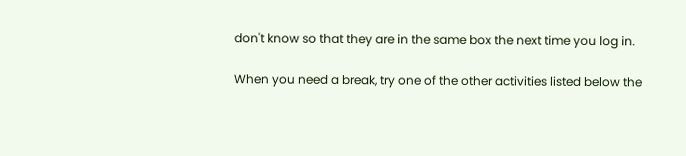don't know so that they are in the same box the next time you log in.

When you need a break, try one of the other activities listed below the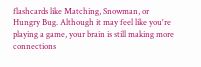flashcards like Matching, Snowman, or Hungry Bug. Although it may feel like you're playing a game, your brain is still making more connections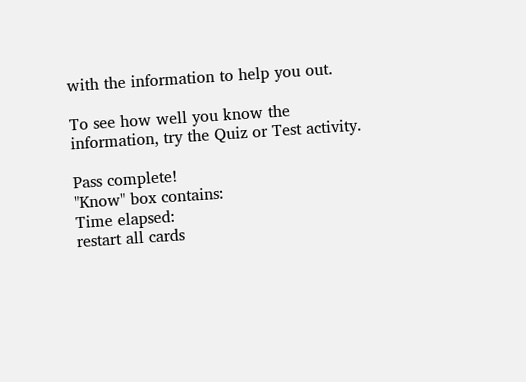with the information to help you out.

To see how well you know the information, try the Quiz or Test activity.

Pass complete!
"Know" box contains:
Time elapsed:
restart all cards